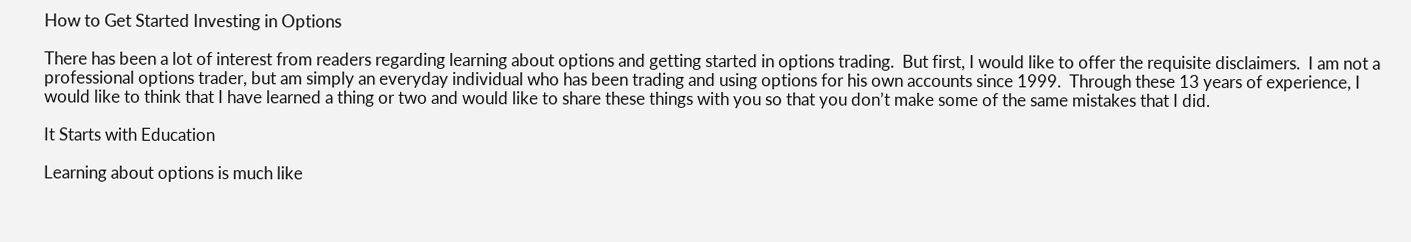How to Get Started Investing in Options

There has been a lot of interest from readers regarding learning about options and getting started in options trading.  But first, I would like to offer the requisite disclaimers.  I am not a professional options trader, but am simply an everyday individual who has been trading and using options for his own accounts since 1999.  Through these 13 years of experience, I would like to think that I have learned a thing or two and would like to share these things with you so that you don’t make some of the same mistakes that I did.

It Starts with Education

Learning about options is much like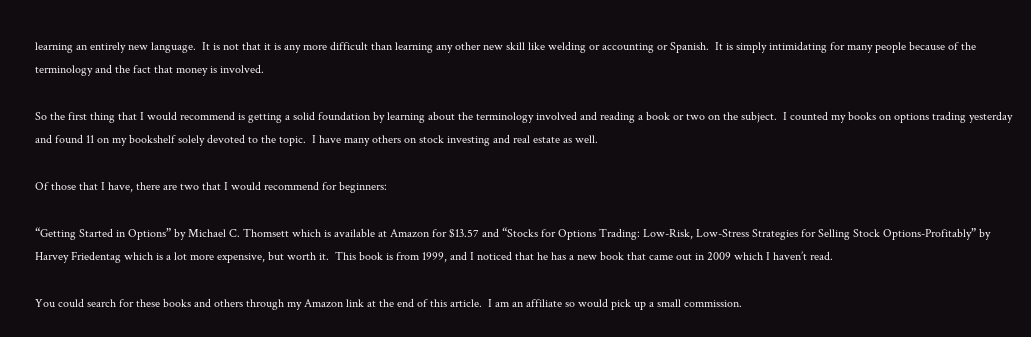learning an entirely new language.  It is not that it is any more difficult than learning any other new skill like welding or accounting or Spanish.  It is simply intimidating for many people because of the terminology and the fact that money is involved.

So the first thing that I would recommend is getting a solid foundation by learning about the terminology involved and reading a book or two on the subject.  I counted my books on options trading yesterday and found 11 on my bookshelf solely devoted to the topic.  I have many others on stock investing and real estate as well.

Of those that I have, there are two that I would recommend for beginners:

“Getting Started in Options” by Michael C. Thomsett which is available at Amazon for $13.57 and “Stocks for Options Trading: Low-Risk, Low-Stress Strategies for Selling Stock Options-Profitably” by Harvey Friedentag which is a lot more expensive, but worth it.  This book is from 1999, and I noticed that he has a new book that came out in 2009 which I haven’t read.

You could search for these books and others through my Amazon link at the end of this article.  I am an affiliate so would pick up a small commission.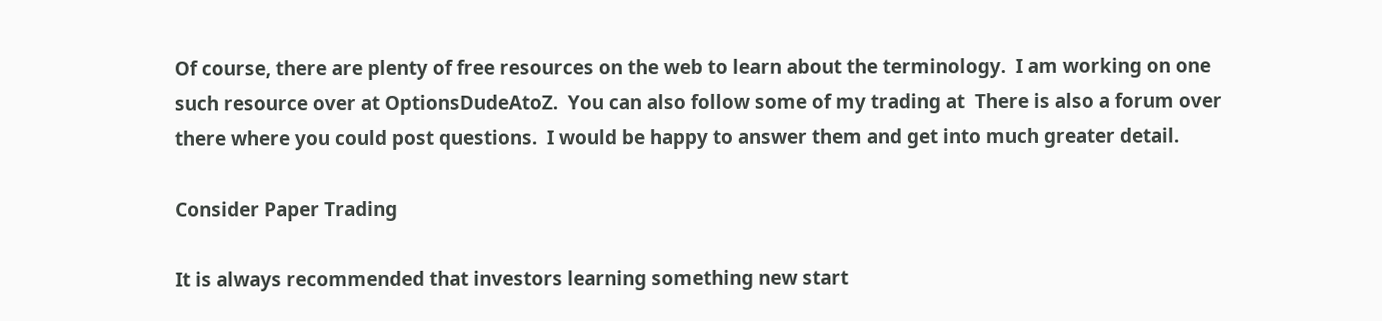Of course, there are plenty of free resources on the web to learn about the terminology.  I am working on one such resource over at OptionsDudeAtoZ.  You can also follow some of my trading at  There is also a forum over there where you could post questions.  I would be happy to answer them and get into much greater detail.

Consider Paper Trading

It is always recommended that investors learning something new start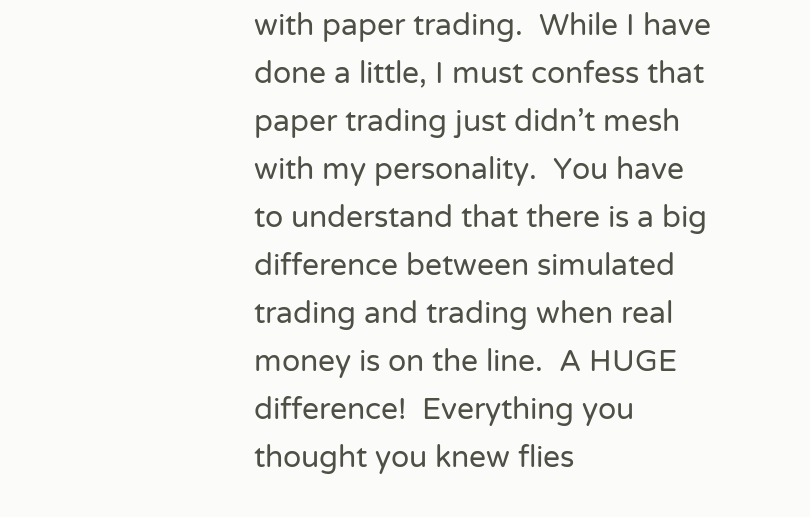with paper trading.  While I have done a little, I must confess that paper trading just didn’t mesh with my personality.  You have to understand that there is a big difference between simulated trading and trading when real money is on the line.  A HUGE difference!  Everything you thought you knew flies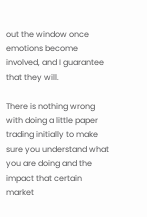out the window once emotions become involved, and I guarantee that they will.

There is nothing wrong with doing a little paper trading initially to make sure you understand what you are doing and the impact that certain market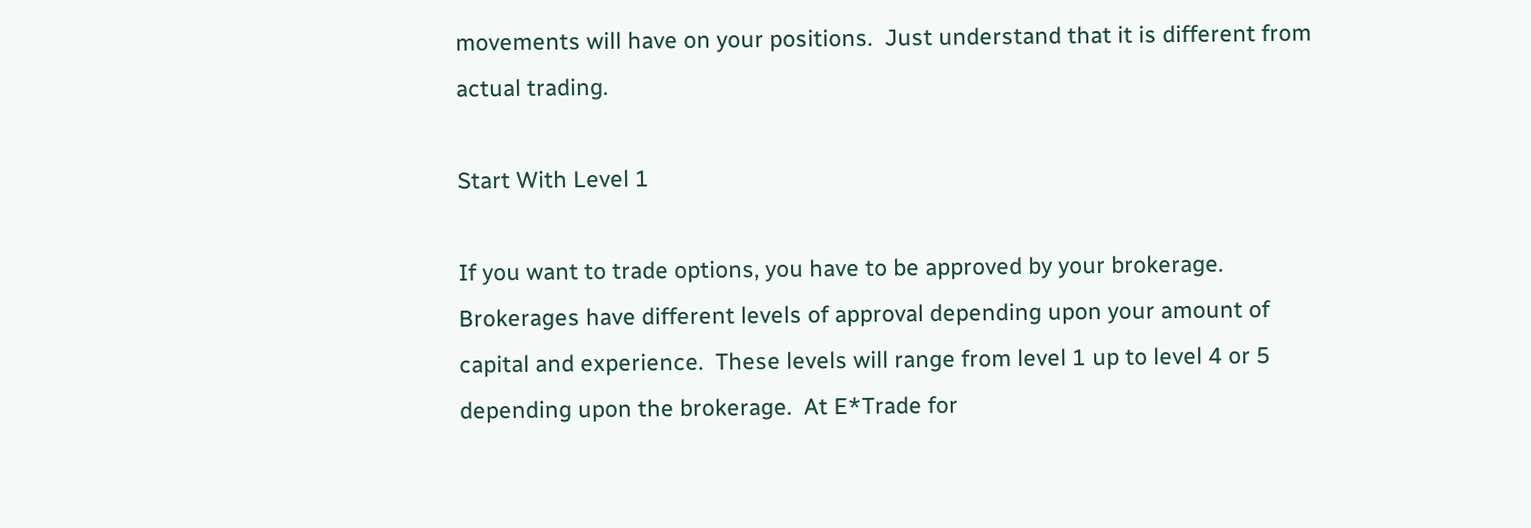movements will have on your positions.  Just understand that it is different from actual trading.

Start With Level 1

If you want to trade options, you have to be approved by your brokerage.  Brokerages have different levels of approval depending upon your amount of capital and experience.  These levels will range from level 1 up to level 4 or 5 depending upon the brokerage.  At E*Trade for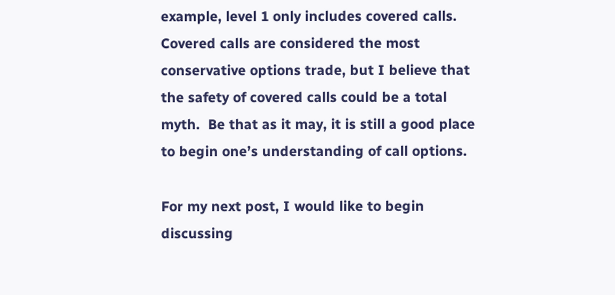example, level 1 only includes covered calls.  Covered calls are considered the most conservative options trade, but I believe that the safety of covered calls could be a total myth.  Be that as it may, it is still a good place to begin one’s understanding of call options.

For my next post, I would like to begin discussing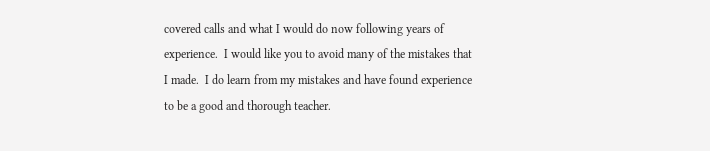covered calls and what I would do now following years of experience.  I would like you to avoid many of the mistakes that I made.  I do learn from my mistakes and have found experience to be a good and thorough teacher.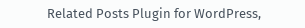Related Posts Plugin for WordPress,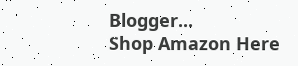Blogger...
Shop Amazon Here